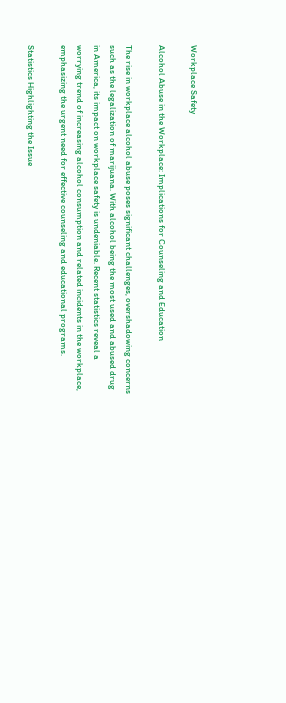Workplace Safety

Alcohol Abuse in the Workplace: Implications for Counseling and Education

The rise in workplace alcohol abuse poses significant challenges, overshadowing concerns such as the legalization of marijuana. With alcohol being the most used and abused drug in America, its impact on workplace safety is undeniable. Recent statistics reveal a worrying trend of increasing alcohol consumption and related incidents in the workplace, emphasizing the urgent need for effective counseling and educational programs.

Statistics Highlighting the Issue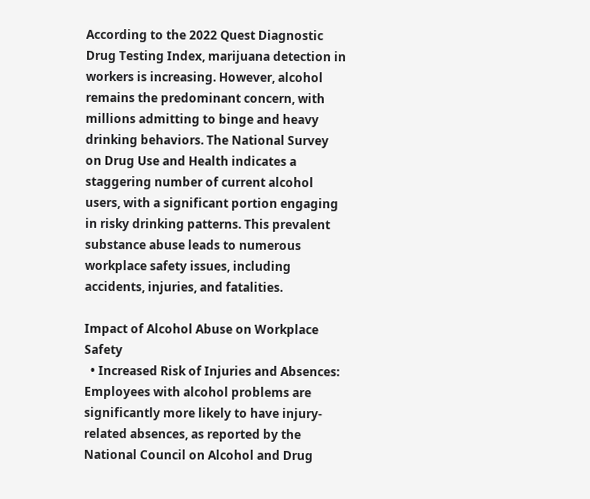According to the 2022 Quest Diagnostic Drug Testing Index, marijuana detection in workers is increasing. However, alcohol remains the predominant concern, with millions admitting to binge and heavy drinking behaviors. The National Survey on Drug Use and Health indicates a staggering number of current alcohol users, with a significant portion engaging in risky drinking patterns. This prevalent substance abuse leads to numerous workplace safety issues, including accidents, injuries, and fatalities.

Impact of Alcohol Abuse on Workplace Safety
  • Increased Risk of Injuries and Absences: Employees with alcohol problems are significantly more likely to have injury-related absences, as reported by the National Council on Alcohol and Drug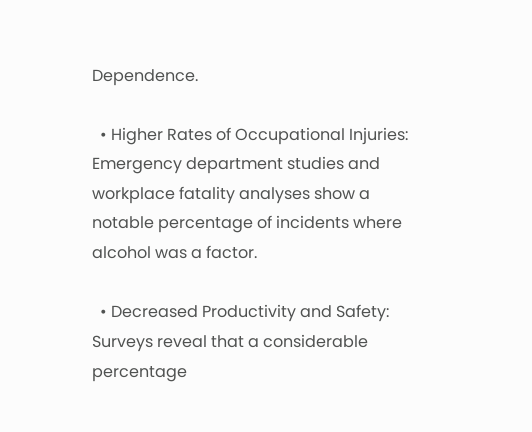Dependence.

  • Higher Rates of Occupational Injuries: Emergency department studies and workplace fatality analyses show a notable percentage of incidents where alcohol was a factor.

  • Decreased Productivity and Safety: Surveys reveal that a considerable percentage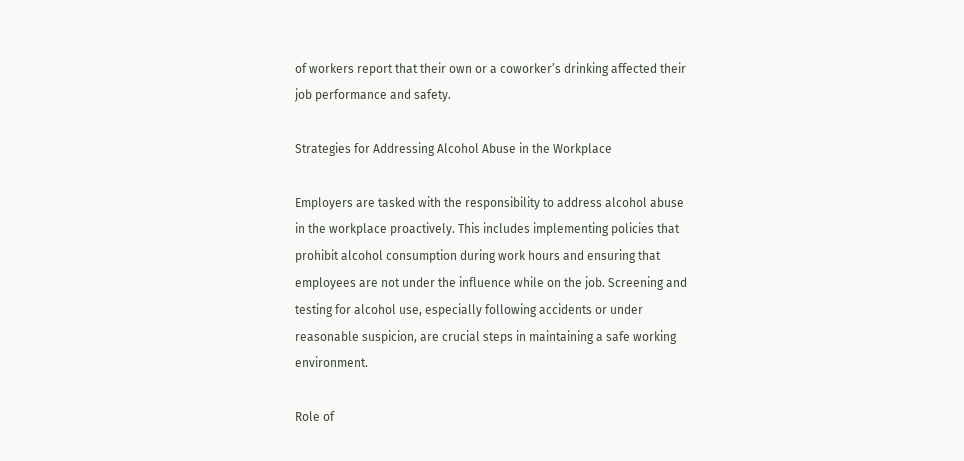of workers report that their own or a coworker’s drinking affected their job performance and safety.

Strategies for Addressing Alcohol Abuse in the Workplace

Employers are tasked with the responsibility to address alcohol abuse in the workplace proactively. This includes implementing policies that prohibit alcohol consumption during work hours and ensuring that employees are not under the influence while on the job. Screening and testing for alcohol use, especially following accidents or under reasonable suspicion, are crucial steps in maintaining a safe working environment.

Role of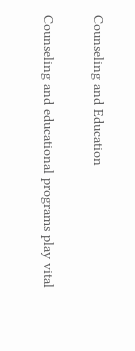Counseling and Education

Counseling and educational programs play vital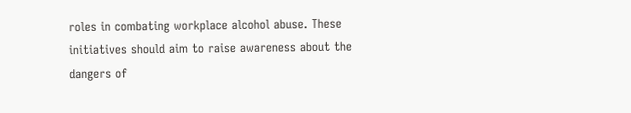roles in combating workplace alcohol abuse. These initiatives should aim to raise awareness about the dangers of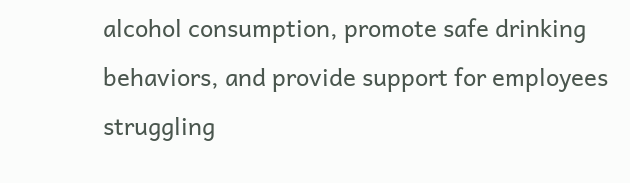alcohol consumption, promote safe drinking behaviors, and provide support for employees struggling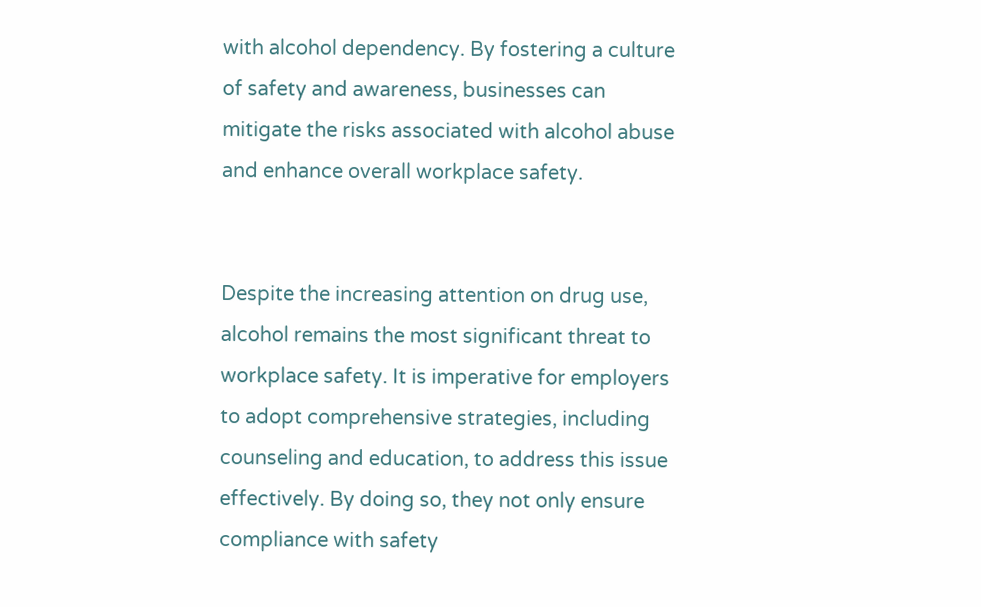with alcohol dependency. By fostering a culture of safety and awareness, businesses can mitigate the risks associated with alcohol abuse and enhance overall workplace safety.


Despite the increasing attention on drug use, alcohol remains the most significant threat to workplace safety. It is imperative for employers to adopt comprehensive strategies, including counseling and education, to address this issue effectively. By doing so, they not only ensure compliance with safety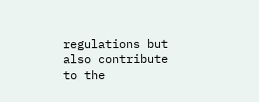regulations but also contribute to the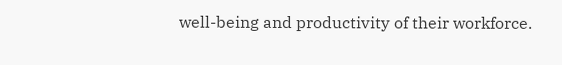well-being and productivity of their workforce.